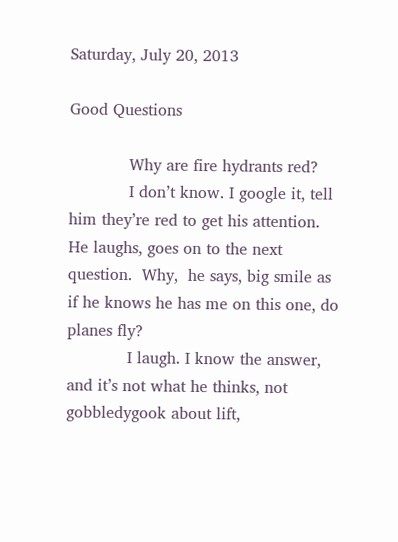Saturday, July 20, 2013

Good Questions

            Why are fire hydrants red?
            I don’t know. I google it, tell him they’re red to get his attention. He laughs, goes on to the next question.  Why,  he says, big smile as if he knows he has me on this one, do planes fly?
            I laugh. I know the answer, and it’s not what he thinks, not gobbledygook about lift,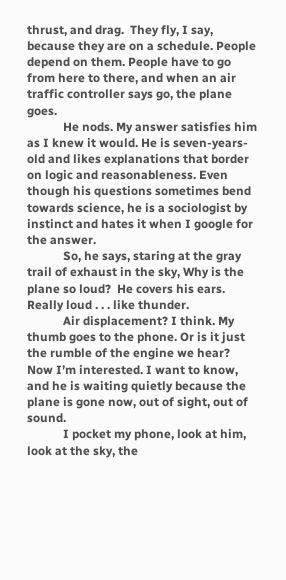thrust, and drag.  They fly, I say, because they are on a schedule. People depend on them. People have to go from here to there, and when an air traffic controller says go, the plane goes.
            He nods. My answer satisfies him as I knew it would. He is seven-years-old and likes explanations that border on logic and reasonableness. Even though his questions sometimes bend towards science, he is a sociologist by instinct and hates it when I google for the answer.
            So, he says, staring at the gray trail of exhaust in the sky, Why is the plane so loud?  He covers his ears. Really loud . . . like thunder.
            Air displacement? I think. My thumb goes to the phone. Or is it just the rumble of the engine we hear? Now I’m interested. I want to know, and he is waiting quietly because the plane is gone now, out of sight, out of sound.
            I pocket my phone, look at him, look at the sky, the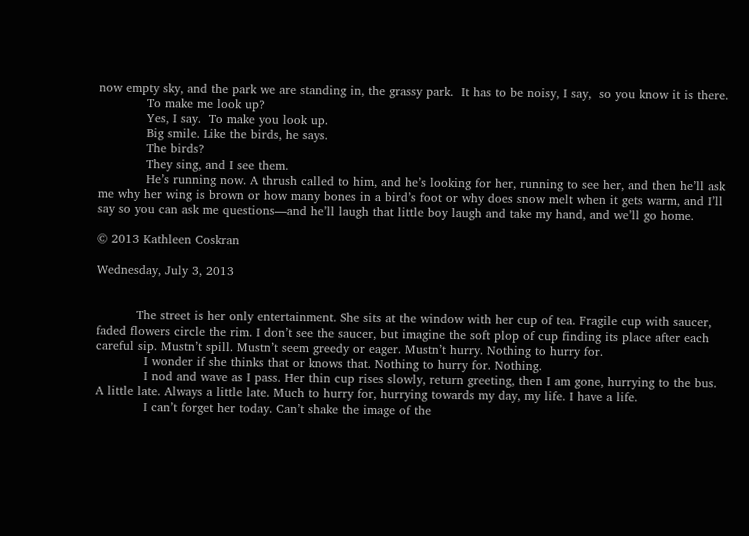now empty sky, and the park we are standing in, the grassy park.  It has to be noisy, I say,  so you know it is there.
            To make me look up?
            Yes, I say.  To make you look up.
            Big smile. Like the birds, he says.
            The birds?
            They sing, and I see them.
            He’s running now. A thrush called to him, and he’s looking for her, running to see her, and then he’ll ask me why her wing is brown or how many bones in a bird’s foot or why does snow melt when it gets warm, and I’ll say so you can ask me questions—and he’ll laugh that little boy laugh and take my hand, and we’ll go home.

© 2013 Kathleen Coskran

Wednesday, July 3, 2013


          The street is her only entertainment. She sits at the window with her cup of tea. Fragile cup with saucer, faded flowers circle the rim. I don’t see the saucer, but imagine the soft plop of cup finding its place after each careful sip. Mustn’t spill. Mustn’t seem greedy or eager. Mustn’t hurry. Nothing to hurry for.
            I wonder if she thinks that or knows that. Nothing to hurry for. Nothing.
            I nod and wave as I pass. Her thin cup rises slowly, return greeting, then I am gone, hurrying to the bus. A little late. Always a little late. Much to hurry for, hurrying towards my day, my life. I have a life.
            I can’t forget her today. Can’t shake the image of the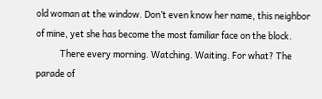old woman at the window. Don’t even know her name, this neighbor of mine, yet she has become the most familiar face on the block.
            There every morning. Watching. Waiting. For what? The parade of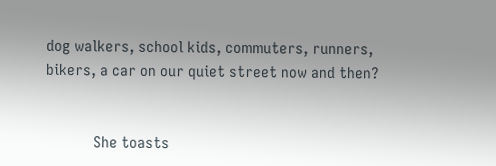dog walkers, school kids, commuters, runners, bikers, a car on our quiet street now and then?


            She toasts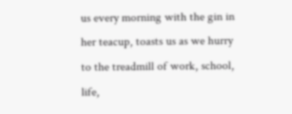us every morning with the gin in her teacup, toasts us as we hurry to the treadmill of work, school, life,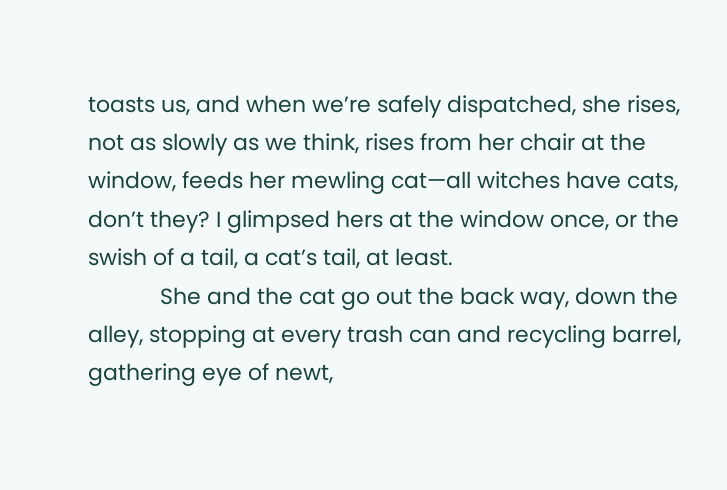toasts us, and when we’re safely dispatched, she rises, not as slowly as we think, rises from her chair at the window, feeds her mewling cat—all witches have cats, don’t they? I glimpsed hers at the window once, or the swish of a tail, a cat’s tail, at least.
            She and the cat go out the back way, down the alley, stopping at every trash can and recycling barrel, gathering eye of newt,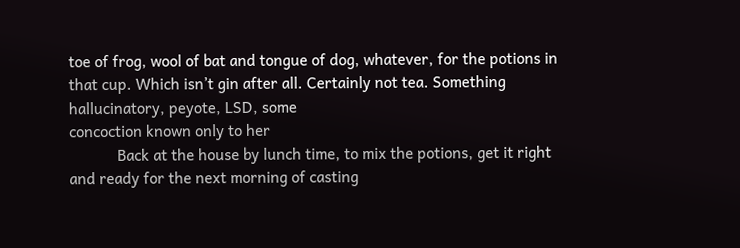toe of frog, wool of bat and tongue of dog, whatever, for the potions in that cup. Which isn’t gin after all. Certainly not tea. Something hallucinatory, peyote, LSD, some
concoction known only to her
            Back at the house by lunch time, to mix the potions, get it right and ready for the next morning of casting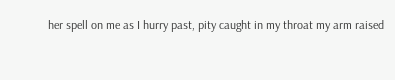her spell on me as I hurry past, pity caught in my throat my arm raised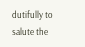dutifully to salute the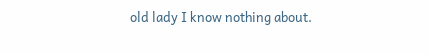old lady I know nothing about.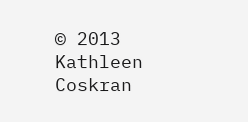© 2013 Kathleen Coskran